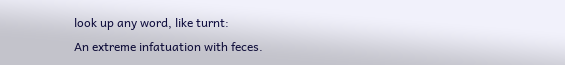look up any word, like turnt:
An extreme infatuation with feces.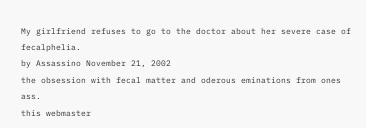My girlfriend refuses to go to the doctor about her severe case of fecalphelia.
by Assassino November 21, 2002
the obsession with fecal matter and oderous eminations from ones ass.
this webmaster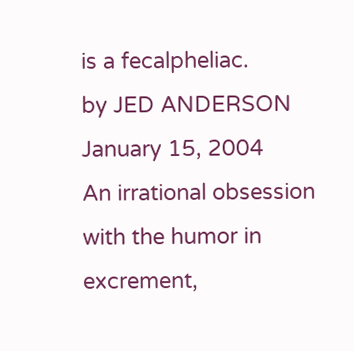is a fecalpheliac.
by JED ANDERSON January 15, 2004
An irrational obsession with the humor in excrement,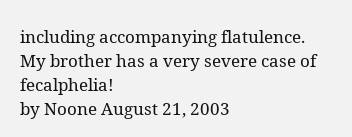including accompanying flatulence.
My brother has a very severe case of fecalphelia!
by Noone August 21, 2003